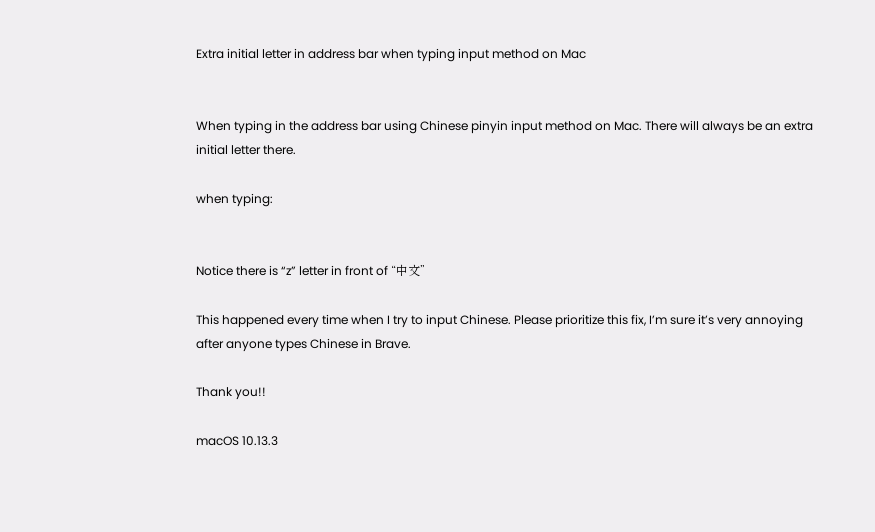Extra initial letter in address bar when typing input method on Mac


When typing in the address bar using Chinese pinyin input method on Mac. There will always be an extra initial letter there.

when typing:


Notice there is “z” letter in front of “中文”

This happened every time when I try to input Chinese. Please prioritize this fix, I’m sure it’s very annoying after anyone types Chinese in Brave.

Thank you!!

macOS 10.13.3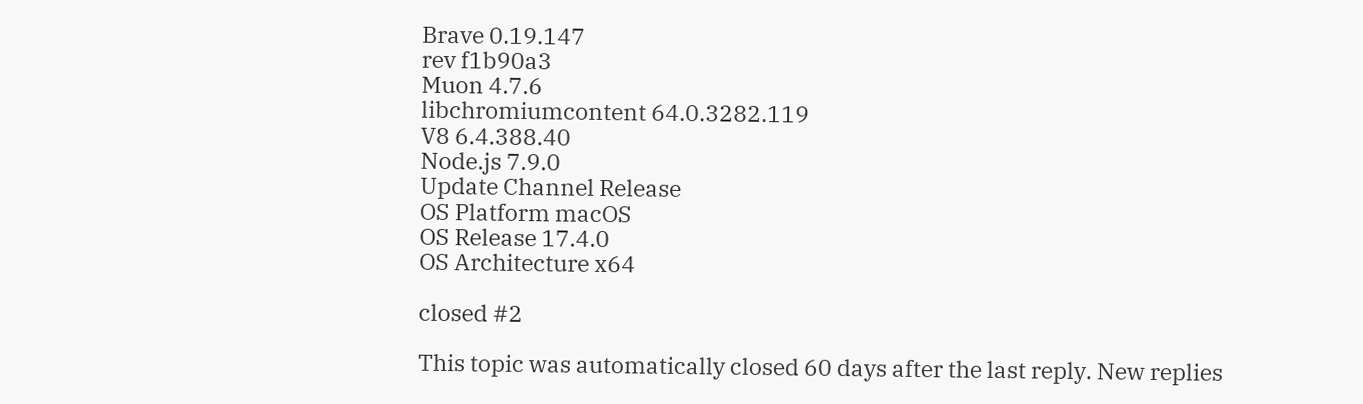Brave 0.19.147
rev f1b90a3
Muon 4.7.6
libchromiumcontent 64.0.3282.119
V8 6.4.388.40
Node.js 7.9.0
Update Channel Release
OS Platform macOS
OS Release 17.4.0
OS Architecture x64

closed #2

This topic was automatically closed 60 days after the last reply. New replies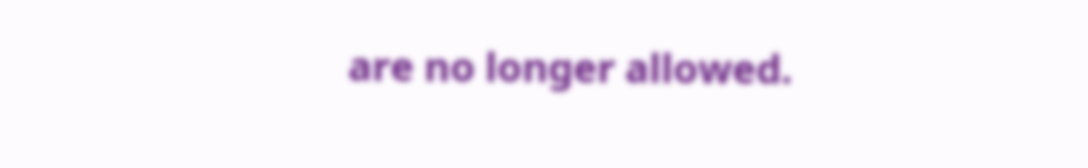are no longer allowed.